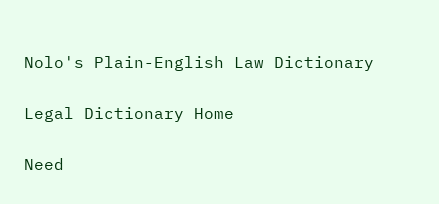Nolo's Plain-English Law Dictionary

Legal Dictionary Home

Need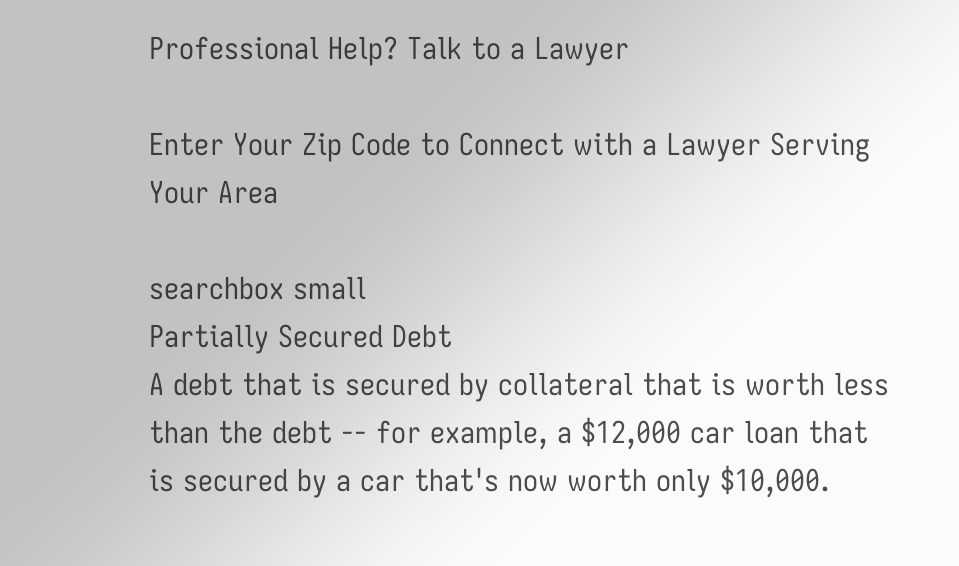Professional Help? Talk to a Lawyer

Enter Your Zip Code to Connect with a Lawyer Serving Your Area

searchbox small
Partially Secured Debt
A debt that is secured by collateral that is worth less than the debt -- for example, a $12,000 car loan that is secured by a car that's now worth only $10,000.